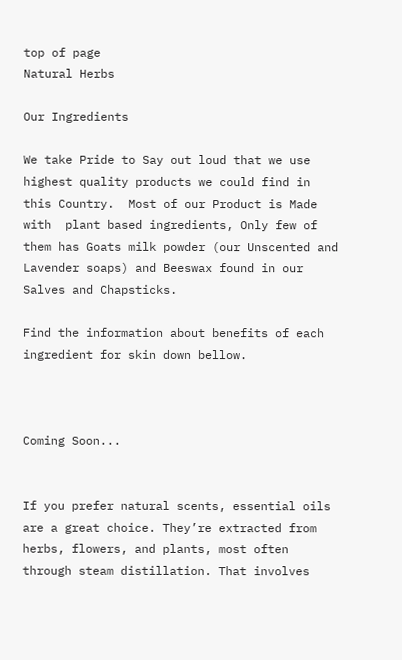top of page
Natural Herbs

Our Ingredients

We take Pride to Say out loud that we use highest quality products we could find in this Country.  Most of our Product is Made with  plant based ingredients, Only few of them has Goats milk powder (our Unscented and Lavender soaps) and Beeswax found in our Salves and Chapsticks.

Find the information about benefits of each ingredient for skin down bellow.



Coming Soon...


If you prefer natural scents, essential oils are a great choice. They’re extracted from herbs, flowers, and plants, most often through steam distillation. That involves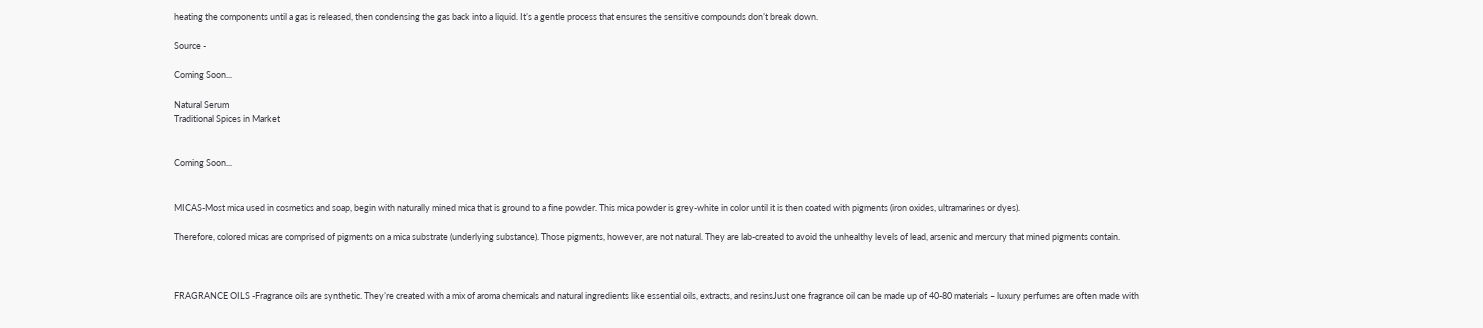heating the components until a gas is released, then condensing the gas back into a liquid. It’s a gentle process that ensures the sensitive compounds don’t break down.

Source -

Coming Soon...

Natural Serum
Traditional Spices in Market


Coming Soon...


MICAS-Most mica used in cosmetics and soap, begin with naturally mined mica that is ground to a fine powder. This mica powder is grey-white in color until it is then coated with pigments (iron oxides, ultramarines or dyes).

Therefore, colored micas are comprised of pigments on a mica substrate (underlying substance). Those pigments, however, are not natural. They are lab-created to avoid the unhealthy levels of lead, arsenic and mercury that mined pigments contain.



FRAGRANCE OILS -Fragrance oils are synthetic. They’re created with a mix of aroma chemicals and natural ingredients like essential oils, extracts, and resinsJust one fragrance oil can be made up of 40-80 materials – luxury perfumes are often made with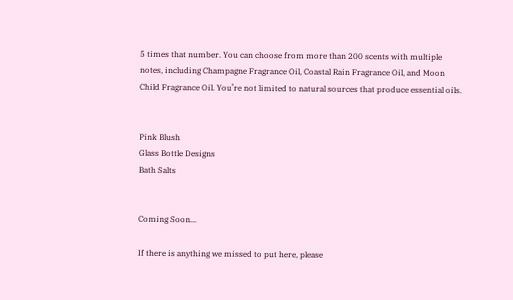5 times that number. You can choose from more than 200 scents with multiple notes, including Champagne Fragrance Oil, Coastal Rain Fragrance Oil, and Moon Child Fragrance Oil. You’re not limited to natural sources that produce essential oils.


Pink Blush
Glass Bottle Designs
Bath Salts


Coming Soon...

If there is anything we missed to put here, please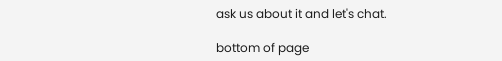ask us about it and let's chat.

bottom of page